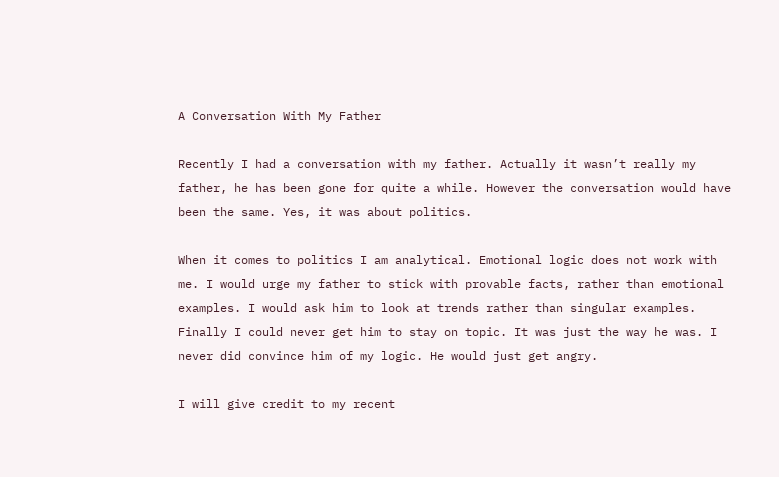A Conversation With My Father

Recently I had a conversation with my father. Actually it wasn’t really my father, he has been gone for quite a while. However the conversation would have been the same. Yes, it was about politics.

When it comes to politics I am analytical. Emotional logic does not work with me. I would urge my father to stick with provable facts, rather than emotional examples. I would ask him to look at trends rather than singular examples. Finally I could never get him to stay on topic. It was just the way he was. I never did convince him of my logic. He would just get angry.

I will give credit to my recent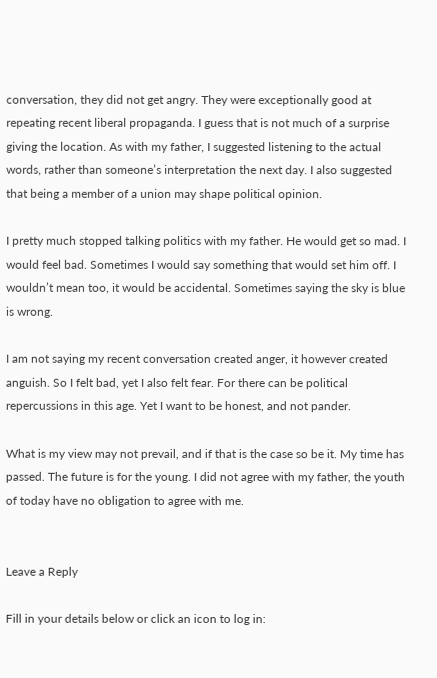conversation, they did not get angry. They were exceptionally good at repeating recent liberal propaganda. I guess that is not much of a surprise giving the location. As with my father, I suggested listening to the actual words, rather than someone’s interpretation the next day. I also suggested that being a member of a union may shape political opinion.

I pretty much stopped talking politics with my father. He would get so mad. I would feel bad. Sometimes I would say something that would set him off. I wouldn’t mean too, it would be accidental. Sometimes saying the sky is blue is wrong.

I am not saying my recent conversation created anger, it however created anguish. So I felt bad, yet I also felt fear. For there can be political repercussions in this age. Yet I want to be honest, and not pander.

What is my view may not prevail, and if that is the case so be it. My time has passed. The future is for the young. I did not agree with my father, the youth of today have no obligation to agree with me.


Leave a Reply

Fill in your details below or click an icon to log in: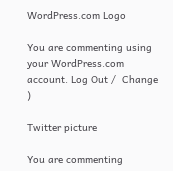WordPress.com Logo

You are commenting using your WordPress.com account. Log Out /  Change )

Twitter picture

You are commenting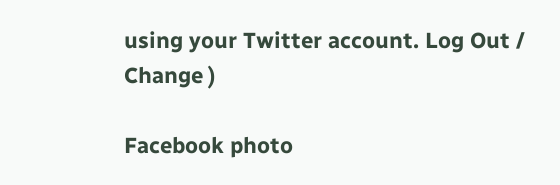using your Twitter account. Log Out /  Change )

Facebook photo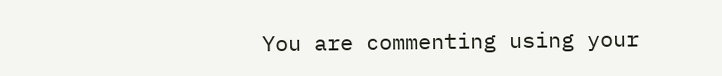You are commenting using your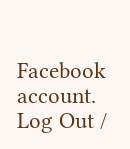Facebook account. Log Out /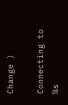Change )

Connecting to %s